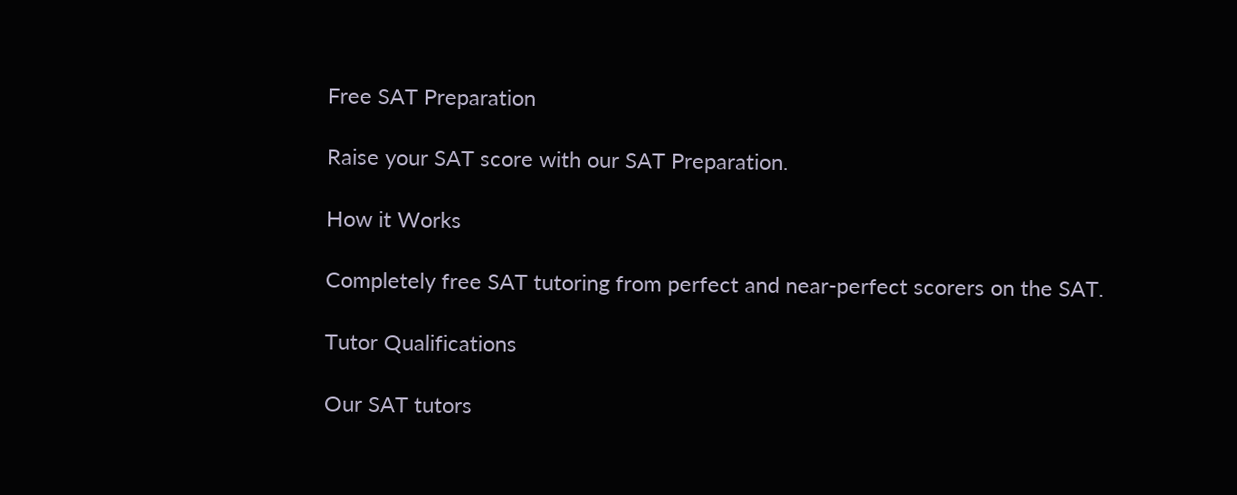Free SAT Preparation

Raise your SAT score with our SAT Preparation.

How it Works

Completely free SAT tutoring from perfect and near-perfect scorers on the SAT.

Tutor Qualifications

Our SAT tutors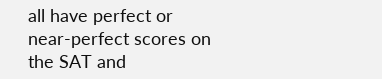all have perfect or near-perfect scores on the SAT and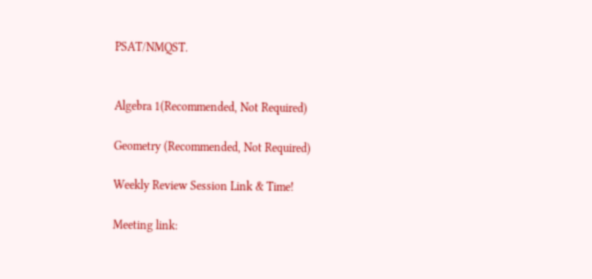PSAT/NMQST.


Algebra 1(Recommended, Not Required)

Geometry (Recommended, Not Required)

Weekly Review Session Link & Time!

Meeting link: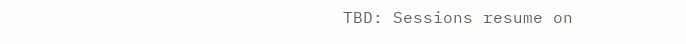TBD: Sessions resume on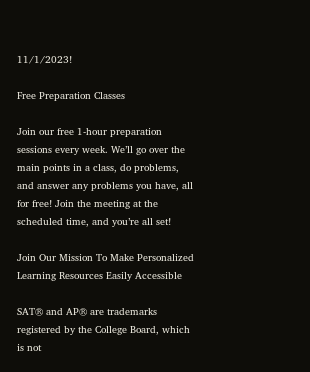11/1/2023!

Free Preparation Classes

Join our free 1-hour preparation sessions every week. We’ll go over the main points in a class, do problems, and answer any problems you have, all for free! Join the meeting at the scheduled time, and you’re all set!

Join Our Mission To Make Personalized Learning Resources Easily Accessible

SAT® and AP® are trademarks registered by the College Board, which is not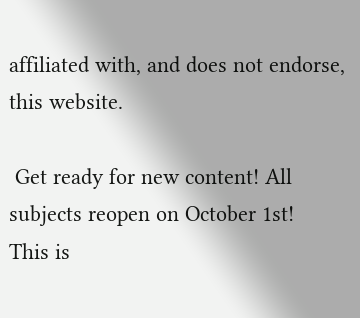affiliated with, and does not endorse, this website.

 Get ready for new content! All subjects reopen on October 1st!
This is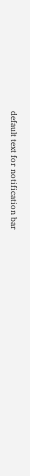default text for notification bar